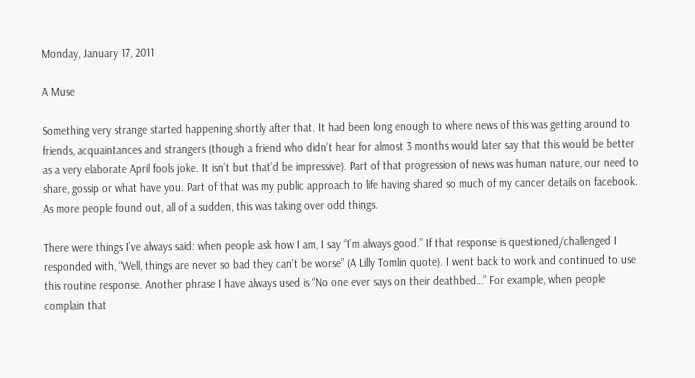Monday, January 17, 2011

A Muse

Something very strange started happening shortly after that. It had been long enough to where news of this was getting around to friends, acquaintances and strangers (though a friend who didn’t hear for almost 3 months would later say that this would be better as a very elaborate April fools joke. It isn’t but that’d be impressive). Part of that progression of news was human nature, our need to share, gossip or what have you. Part of that was my public approach to life having shared so much of my cancer details on facebook. As more people found out, all of a sudden, this was taking over odd things.

There were things I’ve always said: when people ask how I am, I say “I’m always good.” If that response is questioned/challenged I responded with, “Well, things are never so bad they can’t be worse” (A Lilly Tomlin quote). I went back to work and continued to use this routine response. Another phrase I have always used is “No one ever says on their deathbed…” For example, when people complain that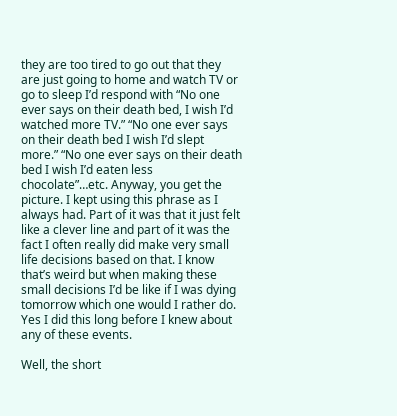they are too tired to go out that they are just going to home and watch TV or go to sleep I’d respond with “No one ever says on their death bed, I wish I’d watched more TV.” “No one ever says on their death bed I wish I’d slept more.” “No one ever says on their death bed I wish I’d eaten less chocolate”…etc. Anyway, you get the picture. I kept using this phrase as I always had. Part of it was that it just felt like a clever line and part of it was the fact I often really did make very small life decisions based on that. I know that’s weird but when making these small decisions I’d be like if I was dying tomorrow which one would I rather do. Yes I did this long before I knew about any of these events.

Well, the short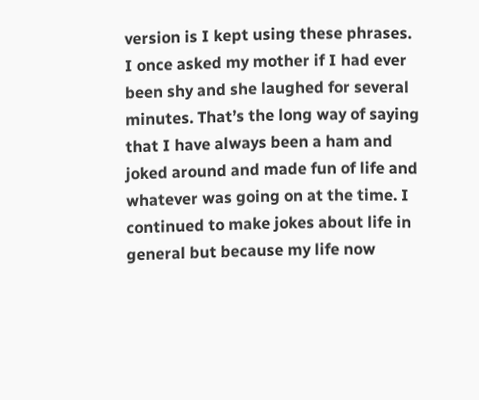version is I kept using these phrases. I once asked my mother if I had ever been shy and she laughed for several minutes. That’s the long way of saying that I have always been a ham and joked around and made fun of life and whatever was going on at the time. I continued to make jokes about life in general but because my life now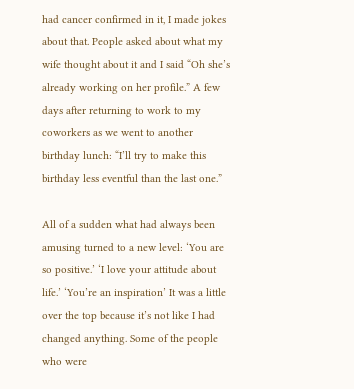had cancer confirmed in it, I made jokes about that. People asked about what my wife thought about it and I said “Oh she’s already working on her profile.” A few days after returning to work to my coworkers as we went to another birthday lunch: “I’ll try to make this birthday less eventful than the last one.”

All of a sudden what had always been amusing turned to a new level: ‘You are so positive.’ ‘I love your attitude about life.’ ‘You’re an inspiration’ It was a little over the top because it’s not like I had changed anything. Some of the people who were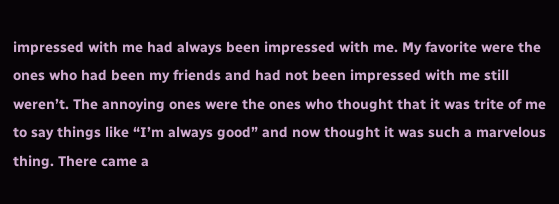impressed with me had always been impressed with me. My favorite were the ones who had been my friends and had not been impressed with me still weren’t. The annoying ones were the ones who thought that it was trite of me to say things like “I’m always good” and now thought it was such a marvelous thing. There came a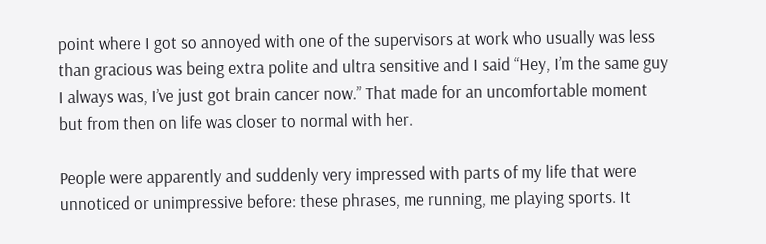point where I got so annoyed with one of the supervisors at work who usually was less than gracious was being extra polite and ultra sensitive and I said “Hey, I’m the same guy I always was, I’ve just got brain cancer now.” That made for an uncomfortable moment but from then on life was closer to normal with her.

People were apparently and suddenly very impressed with parts of my life that were unnoticed or unimpressive before: these phrases, me running, me playing sports. It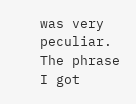was very peculiar. The phrase I got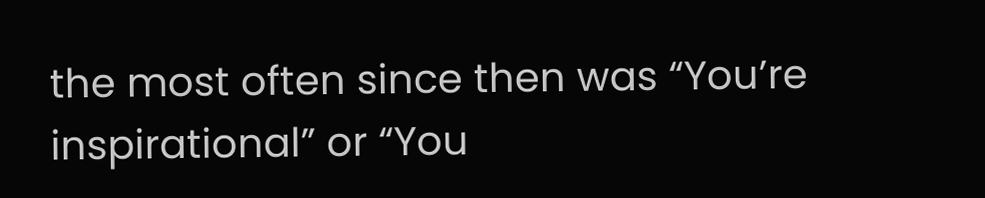the most often since then was “You’re inspirational” or “You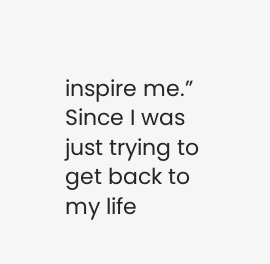inspire me.” Since I was just trying to get back to my life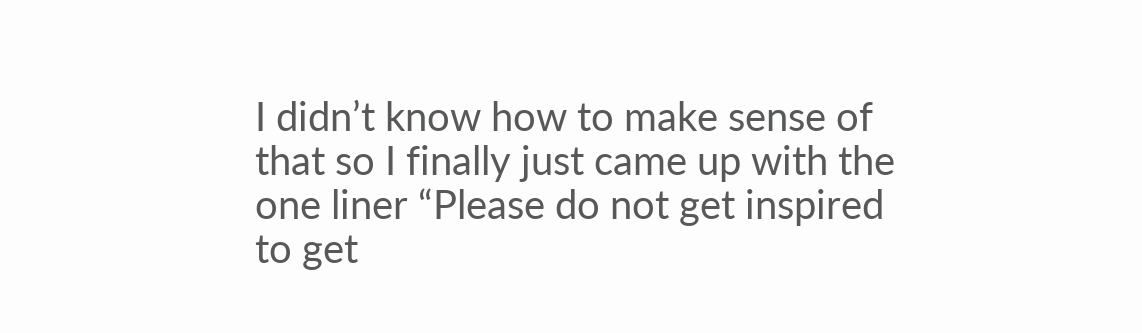I didn’t know how to make sense of that so I finally just came up with the one liner “Please do not get inspired to get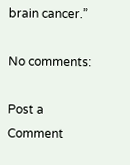brain cancer.”

No comments:

Post a Comment